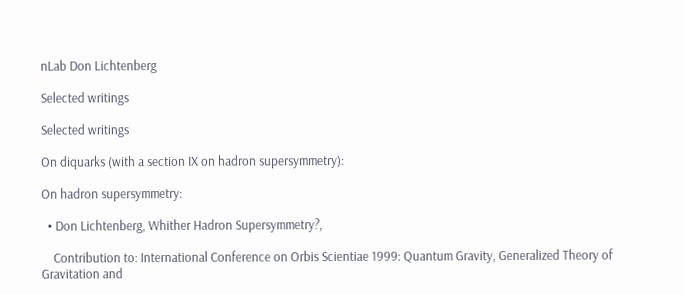nLab Don Lichtenberg

Selected writings

Selected writings

On diquarks (with a section IX on hadron supersymmetry):

On hadron supersymmetry:

  • Don Lichtenberg, Whither Hadron Supersymmetry?,

    Contribution to: International Conference on Orbis Scientiae 1999: Quantum Gravity, Generalized Theory of Gravitation and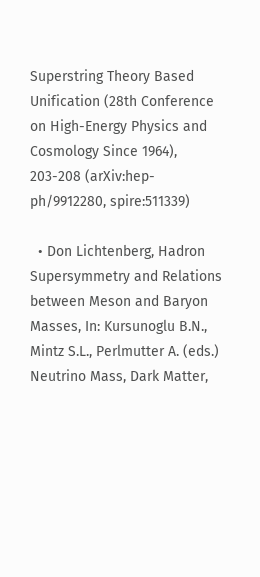Superstring Theory Based Unification (28th Conference on High-Energy Physics and Cosmology Since 1964), 203-208 (arXiv:hep-ph/9912280, spire:511339)

  • Don Lichtenberg, Hadron Supersymmetry and Relations between Meson and Baryon Masses, In: Kursunoglu B.N., Mintz S.L., Perlmutter A. (eds.) Neutrino Mass, Dark Matter,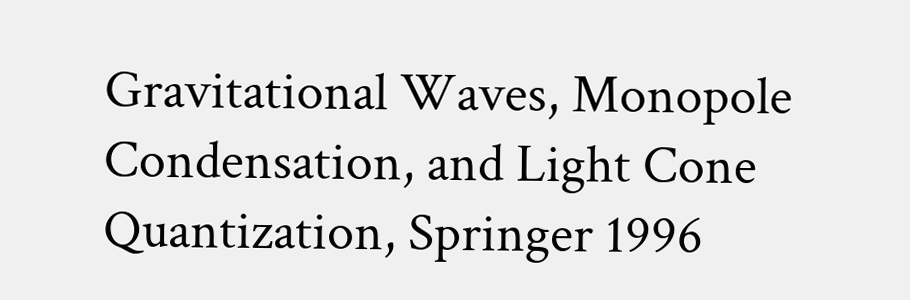Gravitational Waves, Monopole Condensation, and Light Cone Quantization, Springer 1996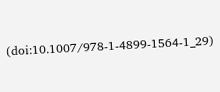(doi:10.1007/978-1-4899-1564-1_29)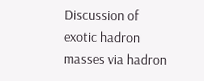Discussion of exotic hadron masses via hadron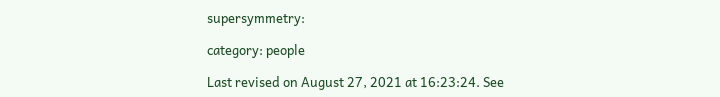supersymmetry:

category: people

Last revised on August 27, 2021 at 16:23:24. See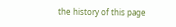the history of this page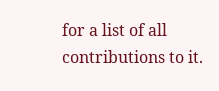for a list of all contributions to it.